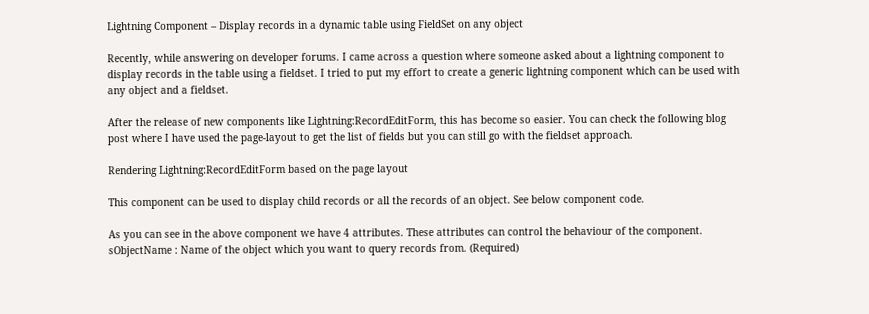Lightning Component – Display records in a dynamic table using FieldSet on any object

Recently, while answering on developer forums. I came across a question where someone asked about a lightning component to display records in the table using a fieldset. I tried to put my effort to create a generic lightning component which can be used with any object and a fieldset.

After the release of new components like Lightning:RecordEditForm, this has become so easier. You can check the following blog post where I have used the page-layout to get the list of fields but you can still go with the fieldset approach.

Rendering Lightning:RecordEditForm based on the page layout

This component can be used to display child records or all the records of an object. See below component code.

As you can see in the above component we have 4 attributes. These attributes can control the behaviour of the component. sObjectName : Name of the object which you want to query records from. (Required)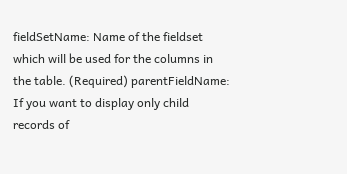fieldSetName: Name of the fieldset which will be used for the columns in the table. (Required) parentFieldName: If you want to display only child records of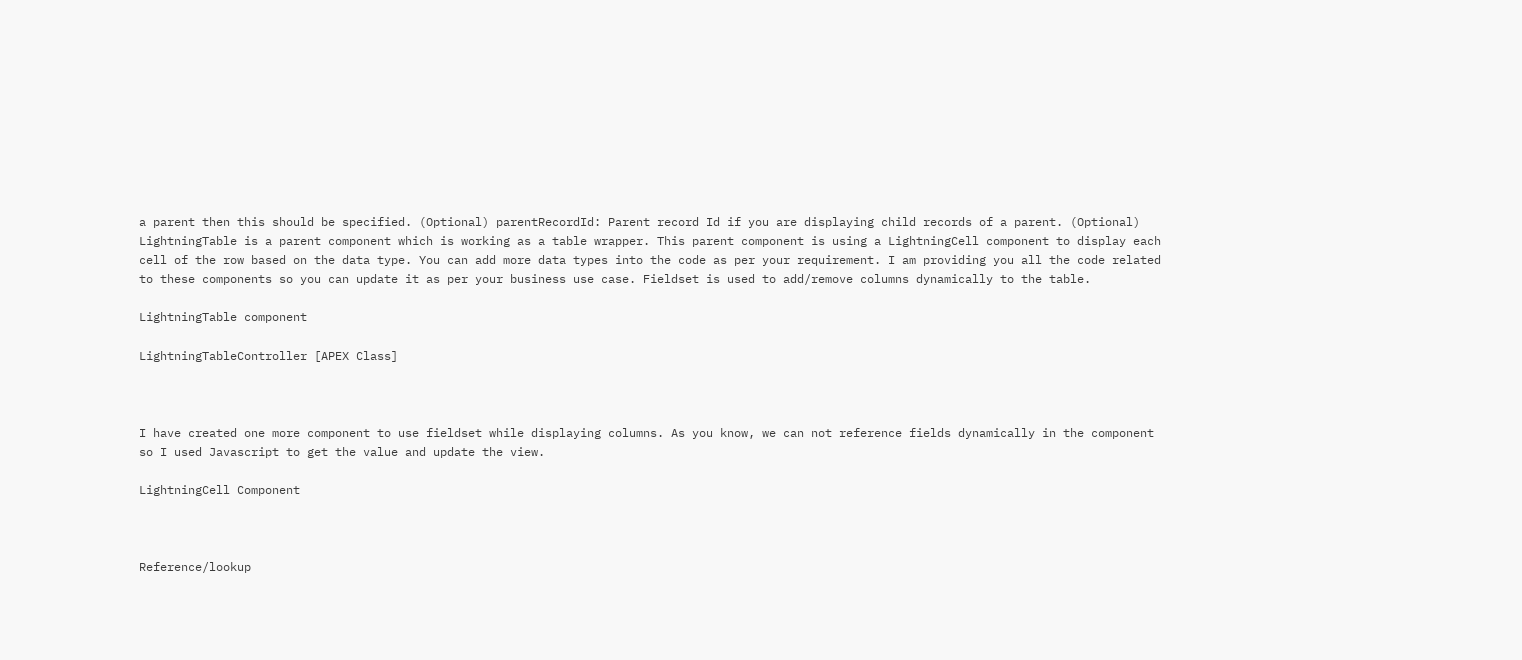a parent then this should be specified. (Optional) parentRecordId: Parent record Id if you are displaying child records of a parent. (Optional) LightningTable is a parent component which is working as a table wrapper. This parent component is using a LightningCell component to display each cell of the row based on the data type. You can add more data types into the code as per your requirement. I am providing you all the code related to these components so you can update it as per your business use case. Fieldset is used to add/remove columns dynamically to the table.

LightningTable component

LightningTableController [APEX Class]



I have created one more component to use fieldset while displaying columns. As you know, we can not reference fields dynamically in the component so I used Javascript to get the value and update the view.

LightningCell Component



Reference/lookup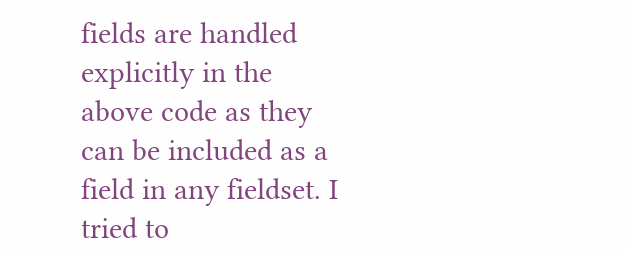fields are handled explicitly in the above code as they can be included as a field in any fieldset. I tried to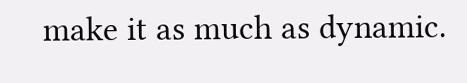make it as much as dynamic.